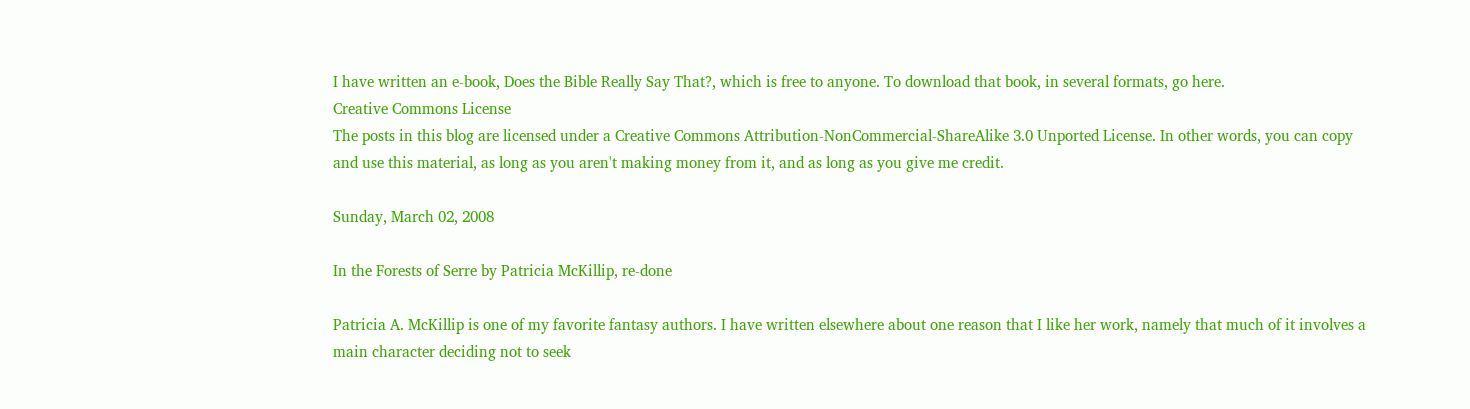I have written an e-book, Does the Bible Really Say That?, which is free to anyone. To download that book, in several formats, go here.
Creative Commons License
The posts in this blog are licensed under a Creative Commons Attribution-NonCommercial-ShareAlike 3.0 Unported License. In other words, you can copy and use this material, as long as you aren't making money from it, and as long as you give me credit.

Sunday, March 02, 2008

In the Forests of Serre by Patricia McKillip, re-done

Patricia A. McKillip is one of my favorite fantasy authors. I have written elsewhere about one reason that I like her work, namely that much of it involves a main character deciding not to seek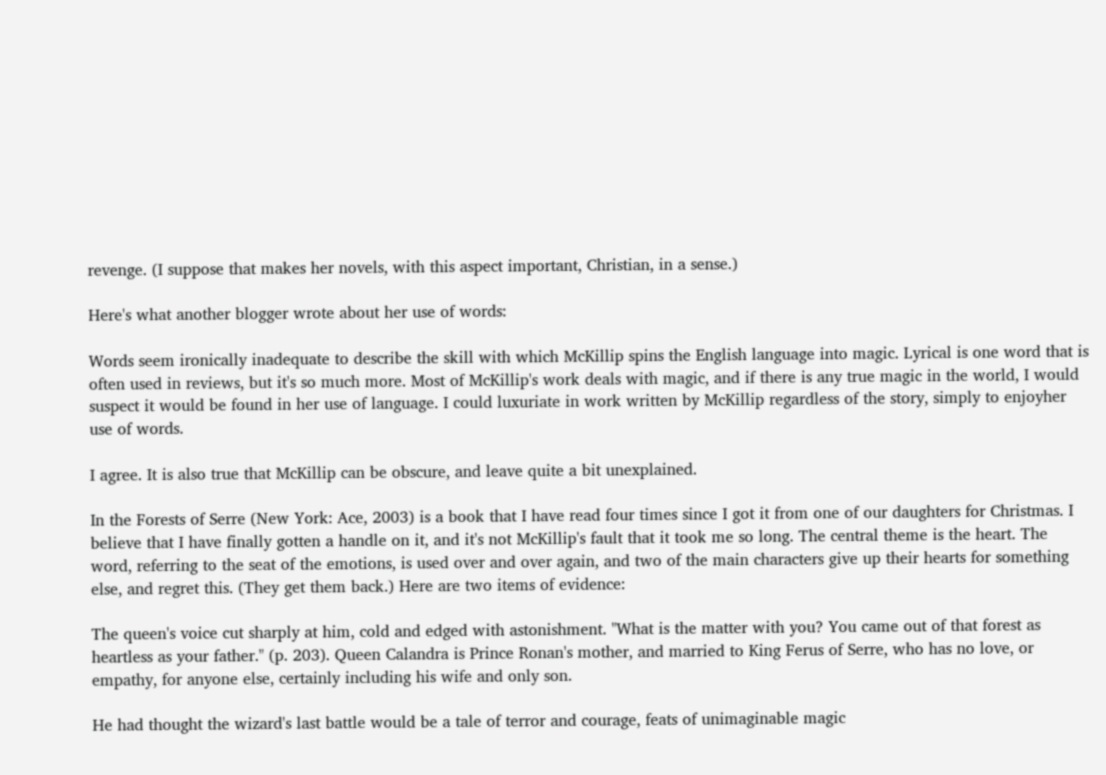revenge. (I suppose that makes her novels, with this aspect important, Christian, in a sense.)

Here's what another blogger wrote about her use of words:

Words seem ironically inadequate to describe the skill with which McKillip spins the English language into magic. Lyrical is one word that is often used in reviews, but it's so much more. Most of McKillip's work deals with magic, and if there is any true magic in the world, I would suspect it would be found in her use of language. I could luxuriate in work written by McKillip regardless of the story, simply to enjoyher use of words.

I agree. It is also true that McKillip can be obscure, and leave quite a bit unexplained.

In the Forests of Serre (New York: Ace, 2003) is a book that I have read four times since I got it from one of our daughters for Christmas. I believe that I have finally gotten a handle on it, and it's not McKillip's fault that it took me so long. The central theme is the heart. The word, referring to the seat of the emotions, is used over and over again, and two of the main characters give up their hearts for something else, and regret this. (They get them back.) Here are two items of evidence:

The queen's voice cut sharply at him, cold and edged with astonishment. "What is the matter with you? You came out of that forest as heartless as your father." (p. 203). Queen Calandra is Prince Ronan's mother, and married to King Ferus of Serre, who has no love, or empathy, for anyone else, certainly including his wife and only son.

He had thought the wizard's last battle would be a tale of terror and courage, feats of unimaginable magic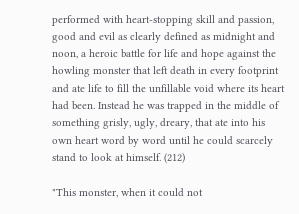performed with heart-stopping skill and passion, good and evil as clearly defined as midnight and noon, a heroic battle for life and hope against the howling monster that left death in every footprint and ate life to fill the unfillable void where its heart had been. Instead he was trapped in the middle of something grisly, ugly, dreary, that ate into his own heart word by word until he could scarcely stand to look at himself. (212)

"This monster, when it could not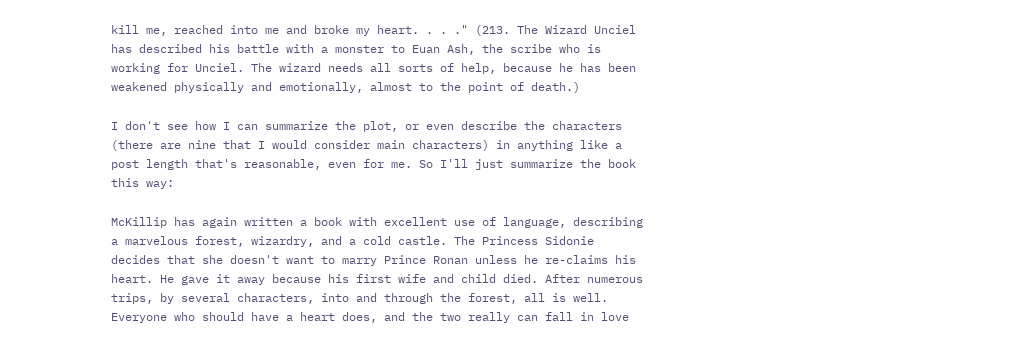kill me, reached into me and broke my heart. . . ." (213. The Wizard Unciel has described his battle with a monster to Euan Ash, the scribe who is working for Unciel. The wizard needs all sorts of help, because he has been weakened physically and emotionally, almost to the point of death.)

I don't see how I can summarize the plot, or even describe the characters (there are nine that I would consider main characters) in anything like a post length that's reasonable, even for me. So I'll just summarize the book this way:

McKillip has again written a book with excellent use of language, describing a marvelous forest, wizardry, and a cold castle. The Princess Sidonie decides that she doesn't want to marry Prince Ronan unless he re-claims his heart. He gave it away because his first wife and child died. After numerous trips, by several characters, into and through the forest, all is well. Everyone who should have a heart does, and the two really can fall in love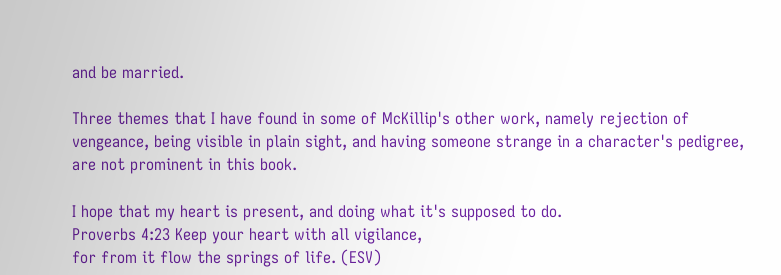and be married.

Three themes that I have found in some of McKillip's other work, namely rejection of vengeance, being visible in plain sight, and having someone strange in a character's pedigree, are not prominent in this book.

I hope that my heart is present, and doing what it's supposed to do.
Proverbs 4:23 Keep your heart with all vigilance,
for from it flow the springs of life. (ESV)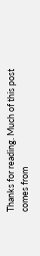Thanks for reading. Much of this post comes from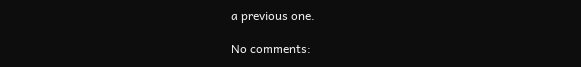a previous one.

No comments: